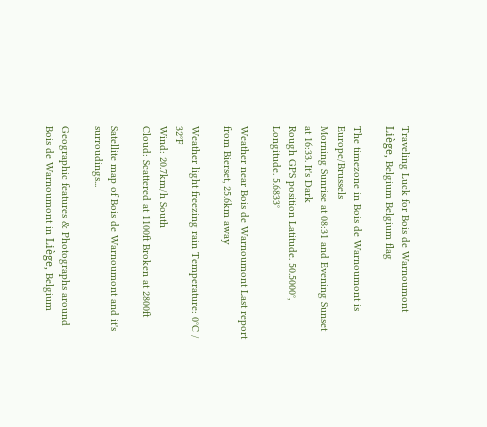Traveling Luck for Bois de Warnoumont Liège, Belgium Belgium flag

The timezone in Bois de Warnoumont is Europe/Brussels
Morning Sunrise at 08:31 and Evening Sunset at 16:33. It's Dark
Rough GPS position Latitude. 50.5000°, Longitude. 5.6833°

Weather near Bois de Warnoumont Last report from Bierset, 25.6km away

Weather light freezing rain Temperature: 0°C / 32°F
Wind: 20.7km/h South
Cloud: Scattered at 1100ft Broken at 2800ft

Satellite map of Bois de Warnoumont and it's surroudings...

Geographic features & Photographs around Bois de Warnoumont in Liège, Belgium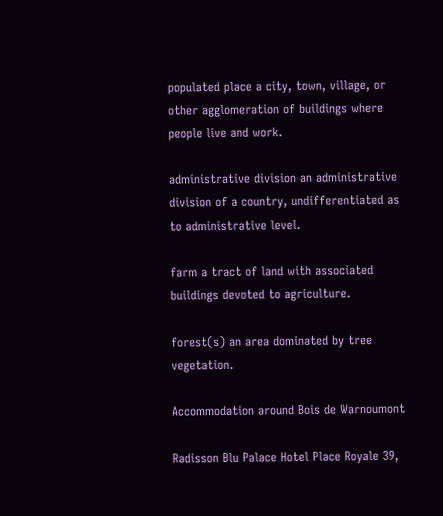populated place a city, town, village, or other agglomeration of buildings where people live and work.

administrative division an administrative division of a country, undifferentiated as to administrative level.

farm a tract of land with associated buildings devoted to agriculture.

forest(s) an area dominated by tree vegetation.

Accommodation around Bois de Warnoumont

Radisson Blu Palace Hotel Place Royale 39,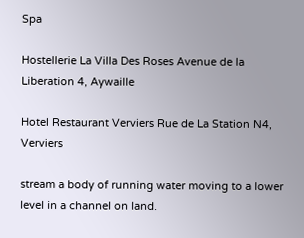Spa

Hostellerie La Villa Des Roses Avenue de la Liberation 4, Aywaille

Hotel Restaurant Verviers Rue de La Station N4, Verviers

stream a body of running water moving to a lower level in a channel on land.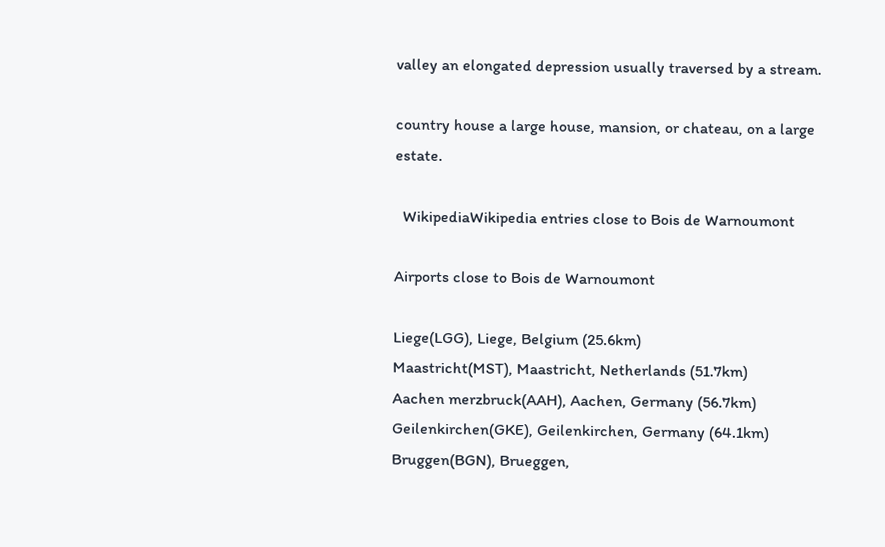valley an elongated depression usually traversed by a stream.

country house a large house, mansion, or chateau, on a large estate.

  WikipediaWikipedia entries close to Bois de Warnoumont

Airports close to Bois de Warnoumont

Liege(LGG), Liege, Belgium (25.6km)
Maastricht(MST), Maastricht, Netherlands (51.7km)
Aachen merzbruck(AAH), Aachen, Germany (56.7km)
Geilenkirchen(GKE), Geilenkirchen, Germany (64.1km)
Bruggen(BGN), Brueggen,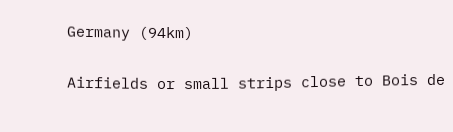Germany (94km)

Airfields or small strips close to Bois de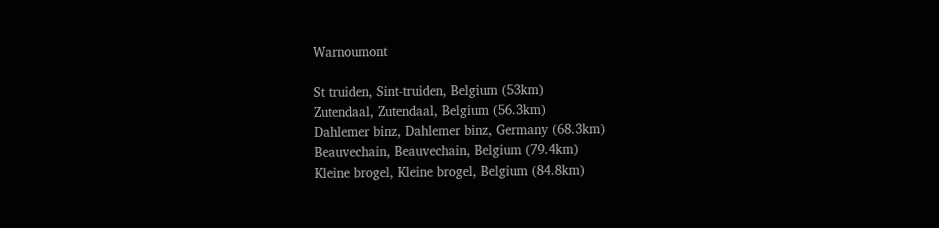Warnoumont

St truiden, Sint-truiden, Belgium (53km)
Zutendaal, Zutendaal, Belgium (56.3km)
Dahlemer binz, Dahlemer binz, Germany (68.3km)
Beauvechain, Beauvechain, Belgium (79.4km)
Kleine brogel, Kleine brogel, Belgium (84.8km)